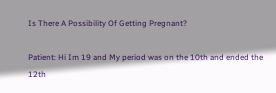Is There A Possibility Of Getting Pregnant?

Patient: Hi Im 19 and My period was on the 10th and ended the 12th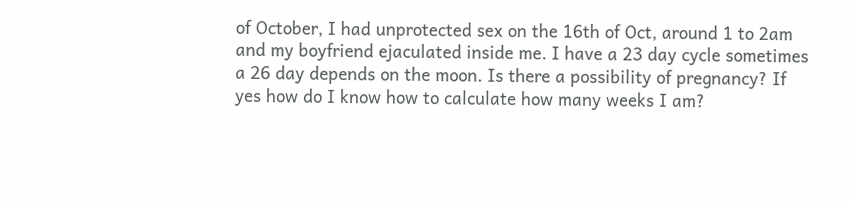of October, I had unprotected sex on the 16th of Oct, around 1 to 2am and my boyfriend ejaculated inside me. I have a 23 day cycle sometimes a 26 day depends on the moon. Is there a possibility of pregnancy? If yes how do I know how to calculate how many weeks I am?